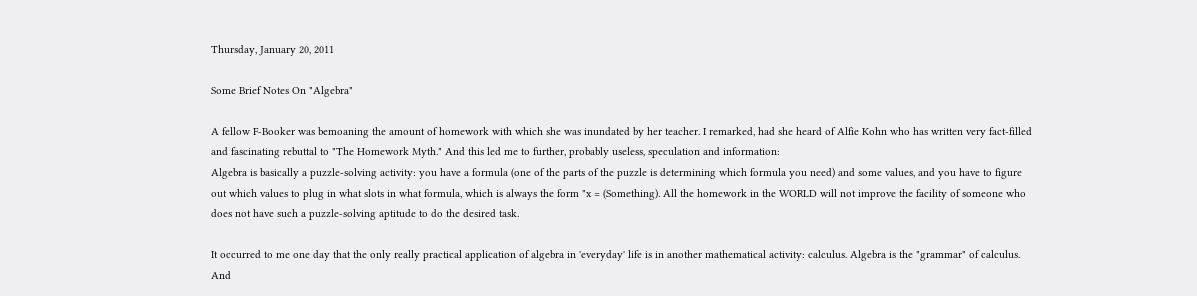Thursday, January 20, 2011

Some Brief Notes On "Algebra"

A fellow F-Booker was bemoaning the amount of homework with which she was inundated by her teacher. I remarked, had she heard of Alfie Kohn who has written very fact-filled and fascinating rebuttal to "The Homework Myth." And this led me to further, probably useless, speculation and information:
Algebra is basically a puzzle-solving activity: you have a formula (one of the parts of the puzzle is determining which formula you need) and some values, and you have to figure out which values to plug in what slots in what formula, which is always the form "x = (Something). All the homework in the WORLD will not improve the facility of someone who does not have such a puzzle-solving aptitude to do the desired task.

It occurred to me one day that the only really practical application of algebra in 'everyday' life is in another mathematical activity: calculus. Algebra is the "grammar" of calculus. And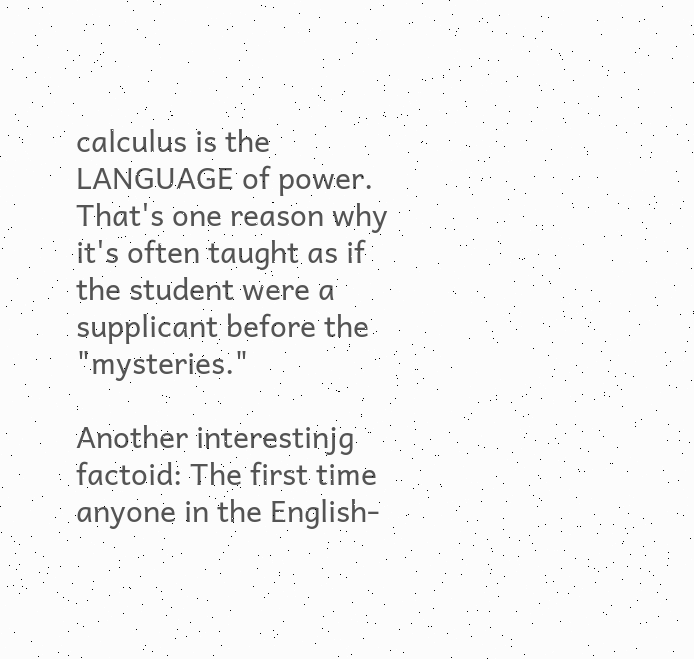calculus is the LANGUAGE of power. That's one reason why it's often taught as if the student were a supplicant before the "mysteries."

Another interestinjg factoid: The first time anyone in the English-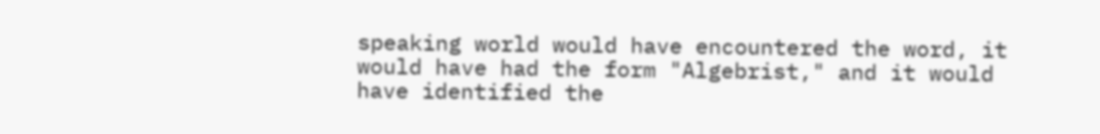speaking world would have encountered the word, it would have had the form "Algebrist," and it would have identified the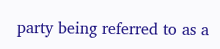party being referred to as a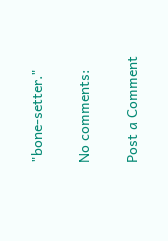"bone-setter."

No comments:

Post a Comment